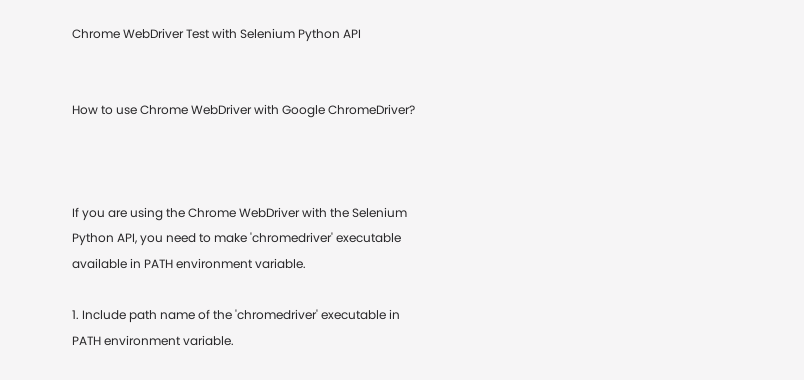Chrome WebDriver Test with Selenium Python API


How to use Chrome WebDriver with Google ChromeDriver?



If you are using the Chrome WebDriver with the Selenium Python API, you need to make 'chromedriver' executable available in PATH environment variable.

1. Include path name of the 'chromedriver' executable in PATH environment variable.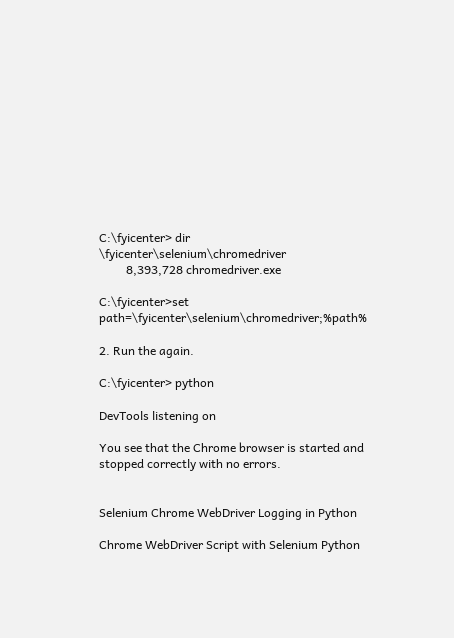C:\fyicenter> dir \fyicenter\selenium\chromedriver
         8,393,728 chromedriver.exe

C:\fyicenter>set path=\fyicenter\selenium\chromedriver;%path%

2. Run the again.

C:\fyicenter> python

DevTools listening on

You see that the Chrome browser is started and stopped correctly with no errors.


Selenium Chrome WebDriver Logging in Python

Chrome WebDriver Script with Selenium Python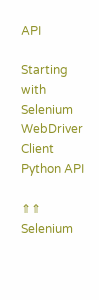API

Starting with Selenium WebDriver Client Python API

⇑⇑ Selenium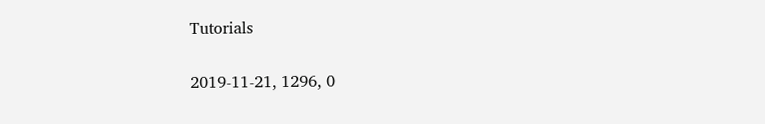Tutorials

2019-11-21, 1296, 0